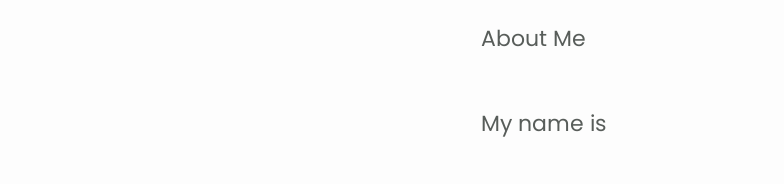About Me

My name is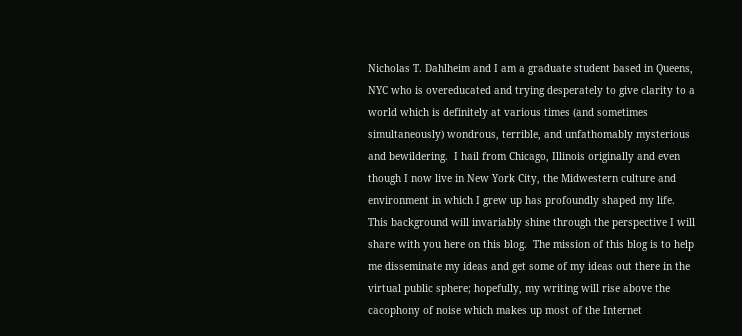Nicholas T. Dahlheim and I am a graduate student based in Queens, NYC who is overeducated and trying desperately to give clarity to a world which is definitely at various times (and sometimes simultaneously) wondrous, terrible, and unfathomably mysterious and bewildering.  I hail from Chicago, Illinois originally and even though I now live in New York City, the Midwestern culture and environment in which I grew up has profoundly shaped my life.  This background will invariably shine through the perspective I will share with you here on this blog.  The mission of this blog is to help me disseminate my ideas and get some of my ideas out there in the virtual public sphere; hopefully, my writing will rise above the cacophony of noise which makes up most of the Internet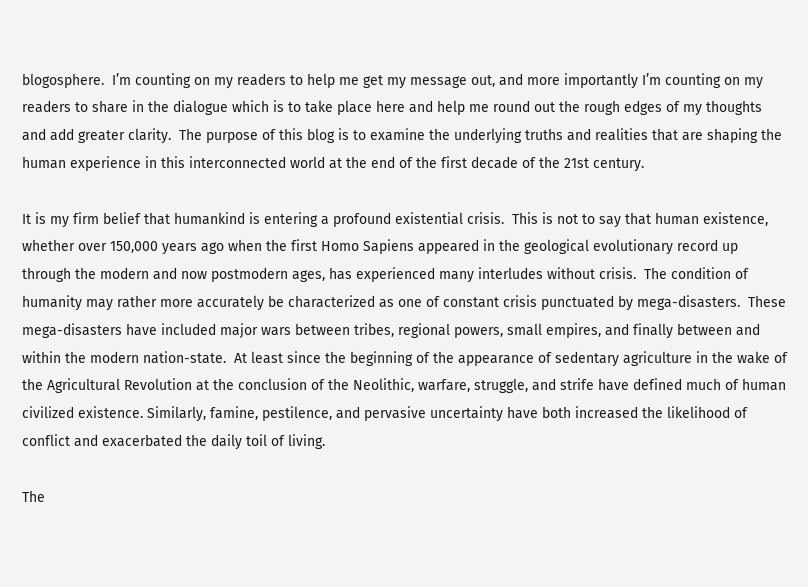blogosphere.  I’m counting on my readers to help me get my message out, and more importantly I’m counting on my readers to share in the dialogue which is to take place here and help me round out the rough edges of my thoughts and add greater clarity.  The purpose of this blog is to examine the underlying truths and realities that are shaping the human experience in this interconnected world at the end of the first decade of the 21st century.

It is my firm belief that humankind is entering a profound existential crisis.  This is not to say that human existence, whether over 150,000 years ago when the first Homo Sapiens appeared in the geological evolutionary record up through the modern and now postmodern ages, has experienced many interludes without crisis.  The condition of humanity may rather more accurately be characterized as one of constant crisis punctuated by mega-disasters.  These mega-disasters have included major wars between tribes, regional powers, small empires, and finally between and within the modern nation-state.  At least since the beginning of the appearance of sedentary agriculture in the wake of the Agricultural Revolution at the conclusion of the Neolithic, warfare, struggle, and strife have defined much of human civilized existence. Similarly, famine, pestilence, and pervasive uncertainty have both increased the likelihood of conflict and exacerbated the daily toil of living.

The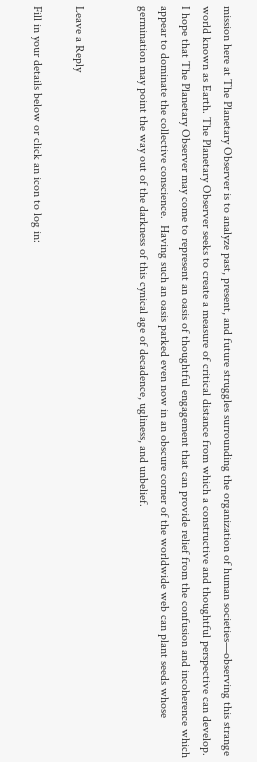mission here at The Planetary Observer is to analyze past, present, and future struggles surrounding the organization of human societies—observing this strange world known as Earth. The Planetary Observer seeks to create a measure of critical distance from which a constructive and thoughtful perspective can develop.  I hope that The Planetary Observer may come to represent an oasis of thoughtful engagement that can provide relief from the confusion and incoherence which appear to dominate the collective conscience.  Having such an oasis parked even now in an obscure corner of the worldwide web can plant seeds whose germination may point the way out of the darkness of this cynical age of decadence, ugliness, and unbelief.


Leave a Reply

Fill in your details below or click an icon to log in: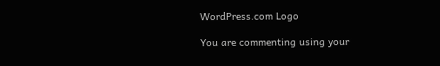WordPress.com Logo

You are commenting using your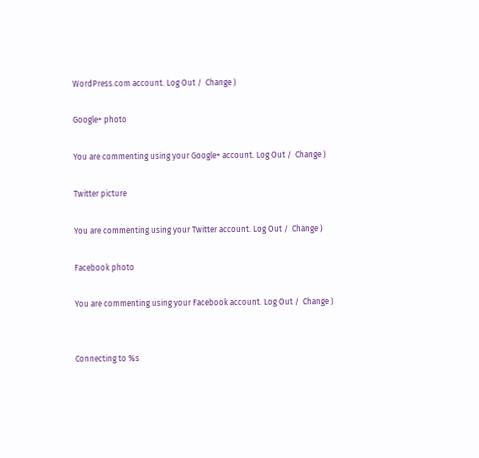WordPress.com account. Log Out /  Change )

Google+ photo

You are commenting using your Google+ account. Log Out /  Change )

Twitter picture

You are commenting using your Twitter account. Log Out /  Change )

Facebook photo

You are commenting using your Facebook account. Log Out /  Change )


Connecting to %s